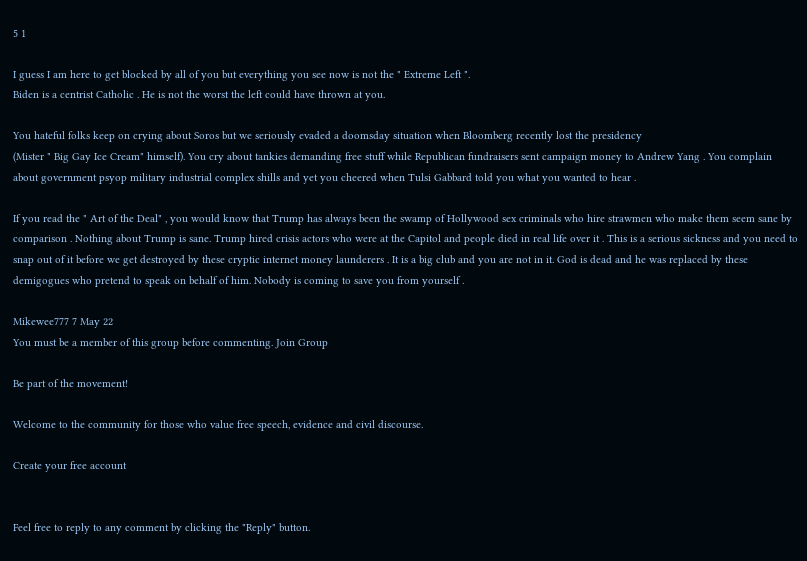5 1

I guess I am here to get blocked by all of you but everything you see now is not the " Extreme Left ".
Biden is a centrist Catholic . He is not the worst the left could have thrown at you.

You hateful folks keep on crying about Soros but we seriously evaded a doomsday situation when Bloomberg recently lost the presidency
(Mister " Big Gay Ice Cream" himself). You cry about tankies demanding free stuff while Republican fundraisers sent campaign money to Andrew Yang . You complain about government psyop military industrial complex shills and yet you cheered when Tulsi Gabbard told you what you wanted to hear .

If you read the " Art of the Deal" , you would know that Trump has always been the swamp of Hollywood sex criminals who hire strawmen who make them seem sane by comparison . Nothing about Trump is sane. Trump hired crisis actors who were at the Capitol and people died in real life over it . This is a serious sickness and you need to snap out of it before we get destroyed by these cryptic internet money launderers . It is a big club and you are not in it. God is dead and he was replaced by these demigogues who pretend to speak on behalf of him. Nobody is coming to save you from yourself .

Mikewee777 7 May 22
You must be a member of this group before commenting. Join Group

Be part of the movement!

Welcome to the community for those who value free speech, evidence and civil discourse.

Create your free account


Feel free to reply to any comment by clicking the "Reply" button.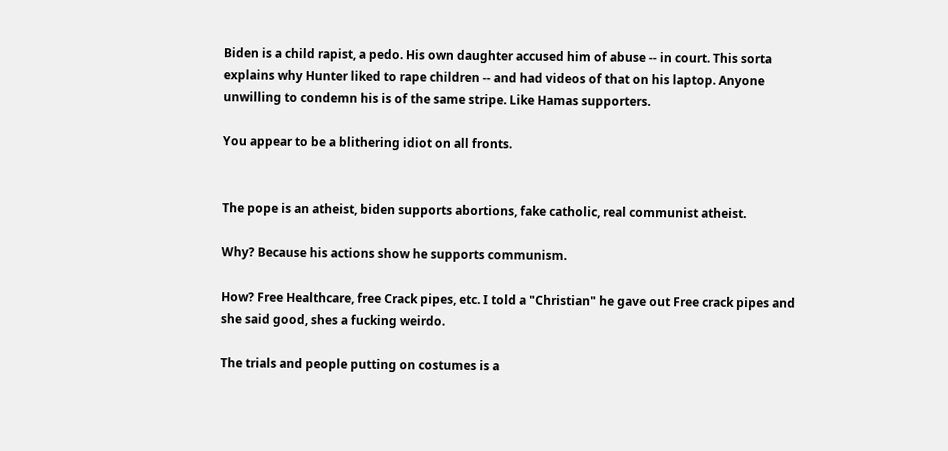Biden is a child rapist, a pedo. His own daughter accused him of abuse -- in court. This sorta explains why Hunter liked to rape children -- and had videos of that on his laptop. Anyone unwilling to condemn his is of the same stripe. Like Hamas supporters.

You appear to be a blithering idiot on all fronts.


The pope is an atheist, biden supports abortions, fake catholic, real communist atheist.

Why? Because his actions show he supports communism.

How? Free Healthcare, free Crack pipes, etc. I told a "Christian" he gave out Free crack pipes and she said good, shes a fucking weirdo.

The trials and people putting on costumes is a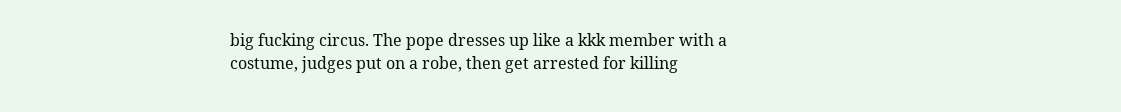big fucking circus. The pope dresses up like a kkk member with a costume, judges put on a robe, then get arrested for killing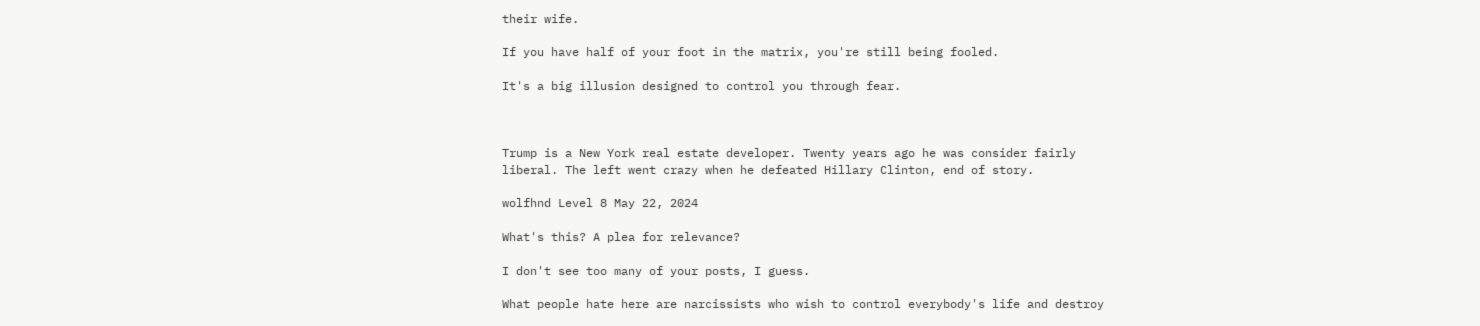their wife.

If you have half of your foot in the matrix, you're still being fooled.

It's a big illusion designed to control you through fear.



Trump is a New York real estate developer. Twenty years ago he was consider fairly liberal. The left went crazy when he defeated Hillary Clinton, end of story.

wolfhnd Level 8 May 22, 2024

What's this? A plea for relevance?

I don't see too many of your posts, I guess.

What people hate here are narcissists who wish to control everybody's life and destroy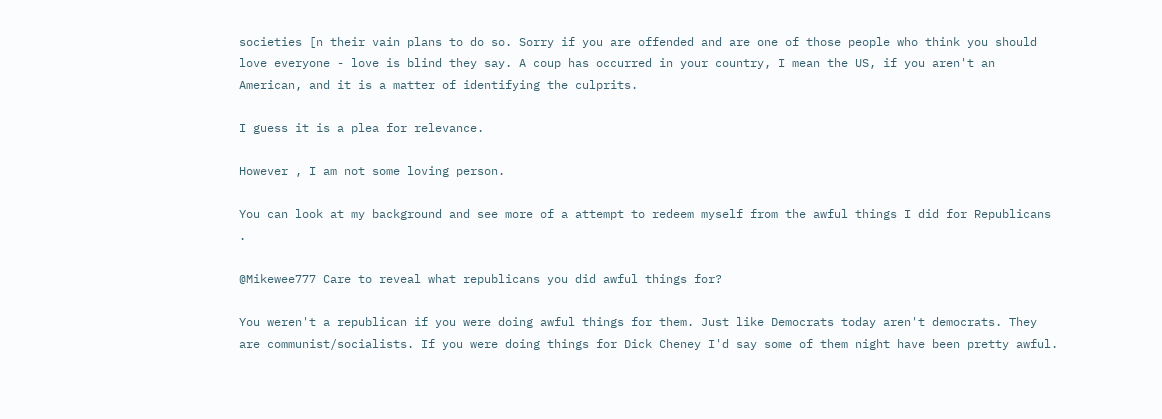societies [n their vain plans to do so. Sorry if you are offended and are one of those people who think you should love everyone - love is blind they say. A coup has occurred in your country, I mean the US, if you aren't an American, and it is a matter of identifying the culprits.

I guess it is a plea for relevance.

However , I am not some loving person.

You can look at my background and see more of a attempt to redeem myself from the awful things I did for Republicans .

@Mikewee777 Care to reveal what republicans you did awful things for?

You weren't a republican if you were doing awful things for them. Just like Democrats today aren't democrats. They are communist/socialists. If you were doing things for Dick Cheney I'd say some of them night have been pretty awful.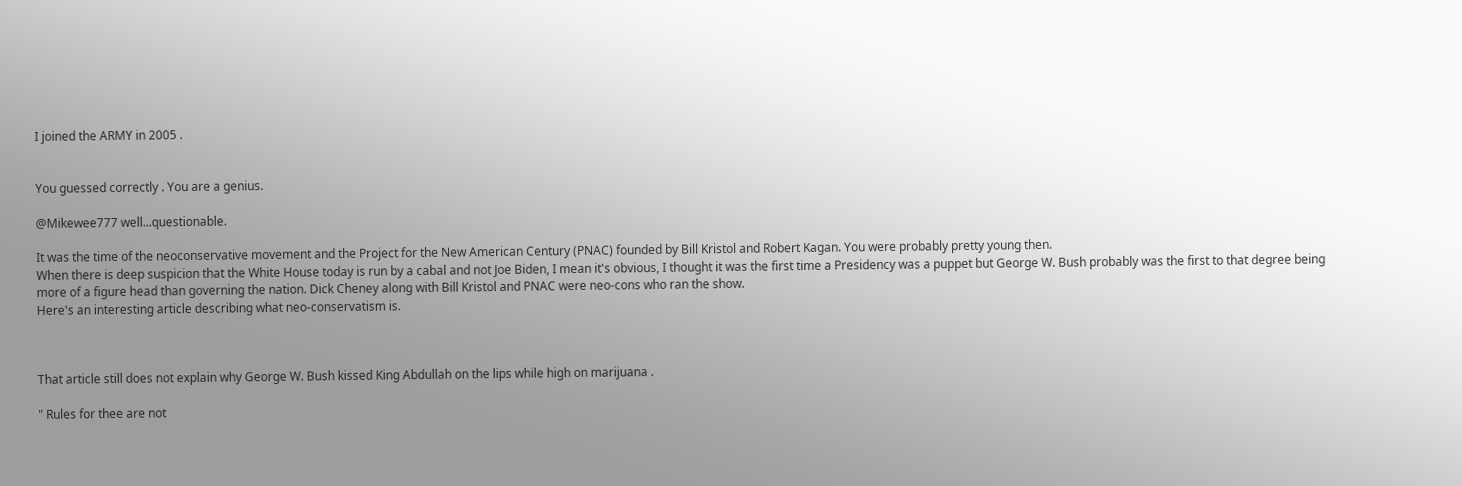I joined the ARMY in 2005 .


You guessed correctly . You are a genius.

@Mikewee777 well...questionable.

It was the time of the neoconservative movement and the Project for the New American Century (PNAC) founded by Bill Kristol and Robert Kagan. You were probably pretty young then.
When there is deep suspicion that the White House today is run by a cabal and not Joe Biden, I mean it's obvious, I thought it was the first time a Presidency was a puppet but George W. Bush probably was the first to that degree being more of a figure head than governing the nation. Dick Cheney along with Bill Kristol and PNAC were neo-cons who ran the show.
Here's an interesting article describing what neo-conservatism is.



That article still does not explain why George W. Bush kissed King Abdullah on the lips while high on marijuana .

" Rules for thee are not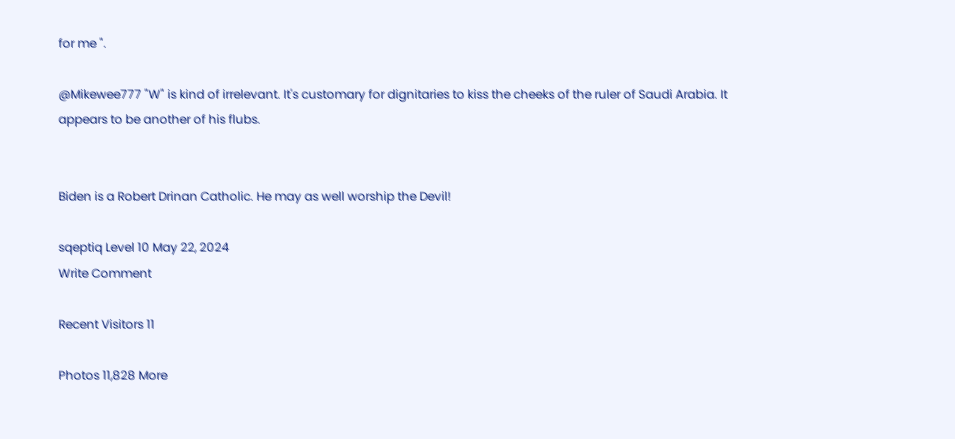for me ".

@Mikewee777 "W" is kind of irrelevant. It's customary for dignitaries to kiss the cheeks of the ruler of Saudi Arabia. It appears to be another of his flubs.


Biden is a Robert Drinan Catholic. He may as well worship the Devil!

sqeptiq Level 10 May 22, 2024
Write Comment

Recent Visitors 11

Photos 11,828 More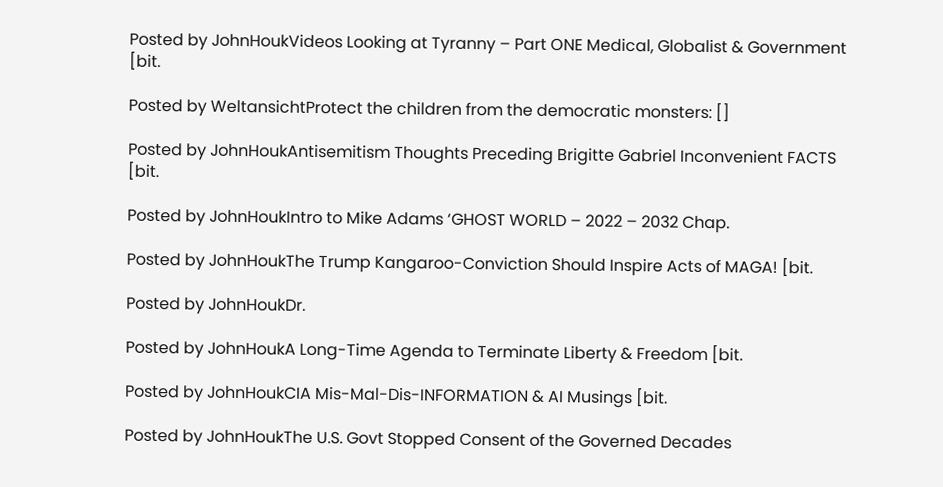Posted by JohnHoukVideos Looking at Tyranny – Part ONE Medical, Globalist & Government [bit.

Posted by WeltansichtProtect the children from the democratic monsters: []

Posted by JohnHoukAntisemitism Thoughts Preceding Brigitte Gabriel Inconvenient FACTS [bit.

Posted by JohnHoukIntro to Mike Adams ‘GHOST WORLD – 2022 – 2032 Chap.

Posted by JohnHoukThe Trump Kangaroo-Conviction Should Inspire Acts of MAGA! [bit.

Posted by JohnHoukDr.

Posted by JohnHoukA Long-Time Agenda to Terminate Liberty & Freedom [bit.

Posted by JohnHoukCIA Mis-Mal-Dis-INFORMATION & AI Musings [bit.

Posted by JohnHoukThe U.S. Govt Stopped Consent of the Governed Decades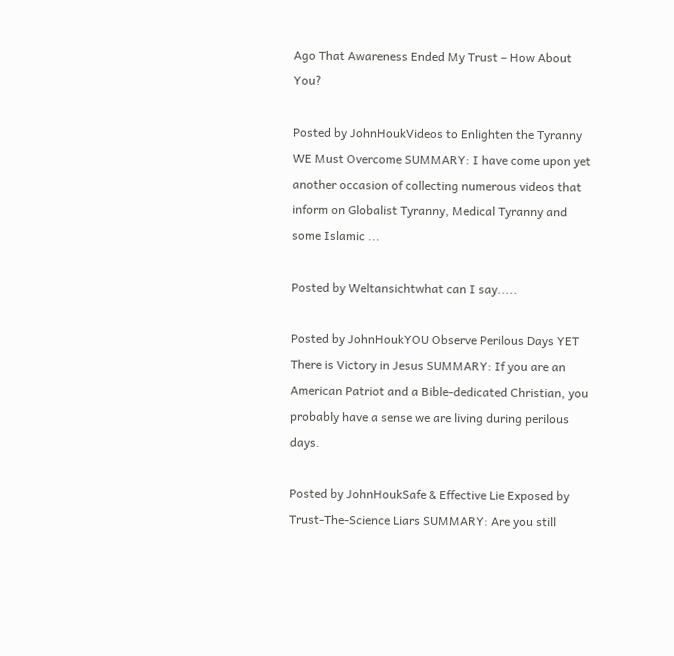Ago That Awareness Ended My Trust – How About You?

Posted by JohnHoukVideos to Enlighten the Tyranny WE Must Overcome SUMMARY: I have come upon yet another occasion of collecting numerous videos that inform on Globalist Tyranny, Medical Tyranny and some Islamic ...

Posted by Weltansichtwhat can I say.....

Posted by JohnHoukYOU Observe Perilous Days YET There is Victory in Jesus SUMMARY: If you are an American Patriot and a Bible-dedicated Christian, you probably have a sense we are living during perilous days.

Posted by JohnHoukSafe & Effective Lie Exposed by Trust-The-Science Liars SUMMARY: Are you still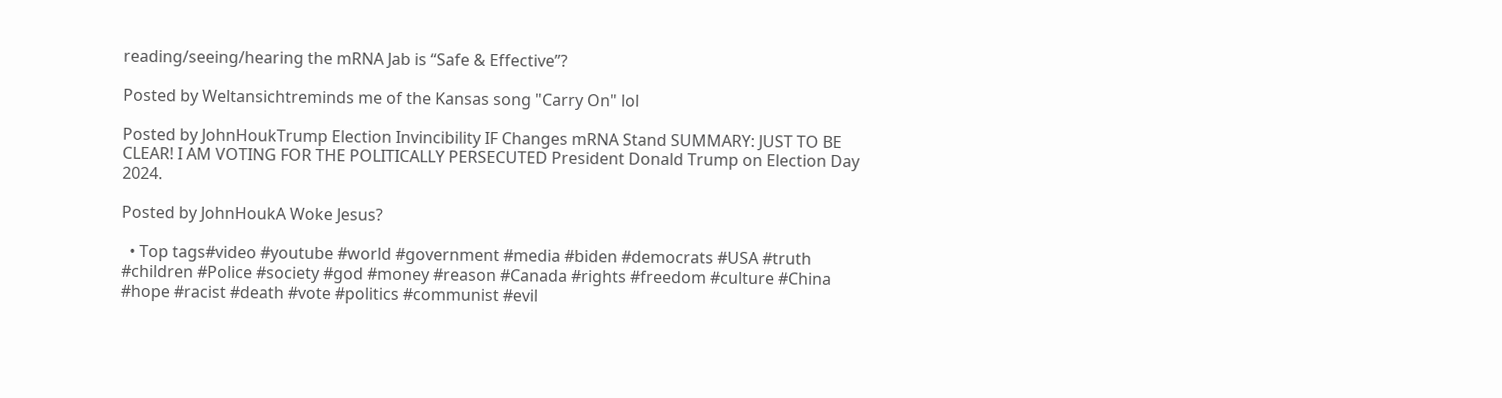reading/seeing/hearing the mRNA Jab is “Safe & Effective”?

Posted by Weltansichtreminds me of the Kansas song "Carry On" lol

Posted by JohnHoukTrump Election Invincibility IF Changes mRNA Stand SUMMARY: JUST TO BE CLEAR! I AM VOTING FOR THE POLITICALLY PERSECUTED President Donald Trump on Election Day 2024.

Posted by JohnHoukA Woke Jesus?

  • Top tags#video #youtube #world #government #media #biden #democrats #USA #truth #children #Police #society #god #money #reason #Canada #rights #freedom #culture #China #hope #racist #death #vote #politics #communist #evil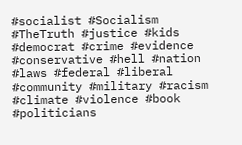#socialist #Socialism #TheTruth #justice #kids #democrat #crime #evidence #conservative #hell #nation #laws #federal #liberal #community #military #racism #climate #violence #book #politicians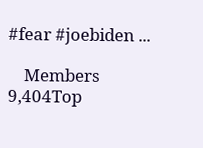#fear #joebiden ...

    Members 9,404Top